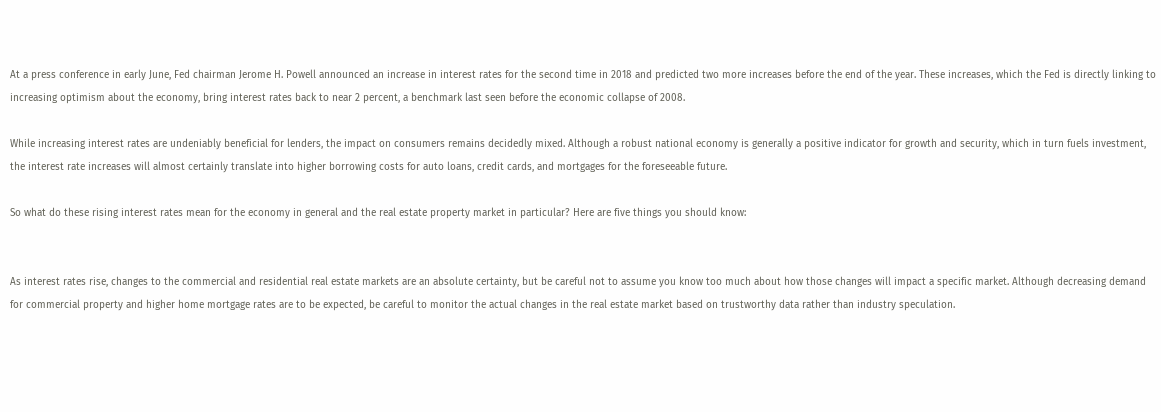At a press conference in early June, Fed chairman Jerome H. Powell announced an increase in interest rates for the second time in 2018 and predicted two more increases before the end of the year. These increases, which the Fed is directly linking to increasing optimism about the economy, bring interest rates back to near 2 percent, a benchmark last seen before the economic collapse of 2008.

While increasing interest rates are undeniably beneficial for lenders, the impact on consumers remains decidedly mixed. Although a robust national economy is generally a positive indicator for growth and security, which in turn fuels investment, the interest rate increases will almost certainly translate into higher borrowing costs for auto loans, credit cards, and mortgages for the foreseeable future.

So what do these rising interest rates mean for the economy in general and the real estate property market in particular? Here are five things you should know:


As interest rates rise, changes to the commercial and residential real estate markets are an absolute certainty, but be careful not to assume you know too much about how those changes will impact a specific market. Although decreasing demand for commercial property and higher home mortgage rates are to be expected, be careful to monitor the actual changes in the real estate market based on trustworthy data rather than industry speculation.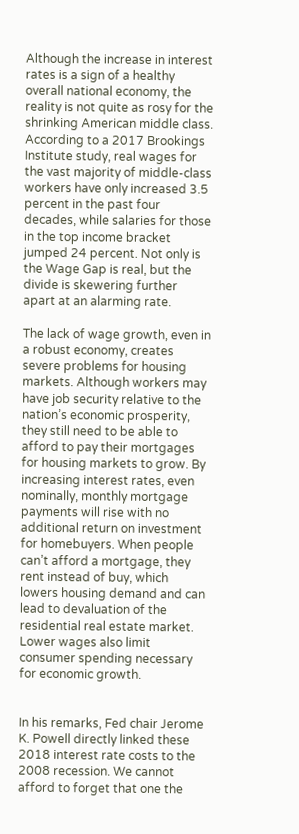Although the increase in interest rates is a sign of a healthy overall national economy, the reality is not quite as rosy for the shrinking American middle class. According to a 2017 Brookings Institute study, real wages for the vast majority of middle-class workers have only increased 3.5 percent in the past four decades, while salaries for those in the top income bracket jumped 24 percent. Not only is the Wage Gap is real, but the divide is skewering further apart at an alarming rate.

The lack of wage growth, even in a robust economy, creates severe problems for housing markets. Although workers may have job security relative to the nation’s economic prosperity, they still need to be able to afford to pay their mortgages for housing markets to grow. By increasing interest rates, even nominally, monthly mortgage payments will rise with no additional return on investment for homebuyers. When people can’t afford a mortgage, they rent instead of buy, which lowers housing demand and can lead to devaluation of the residential real estate market. Lower wages also limit consumer spending necessary for economic growth.


In his remarks, Fed chair Jerome K. Powell directly linked these 2018 interest rate costs to the 2008 recession. We cannot afford to forget that one the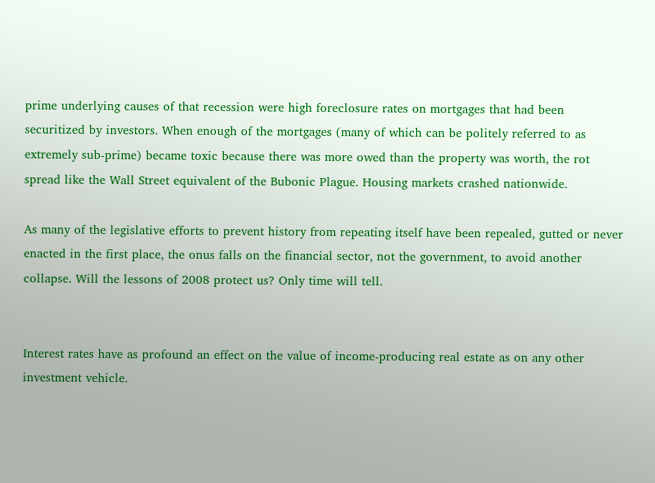prime underlying causes of that recession were high foreclosure rates on mortgages that had been securitized by investors. When enough of the mortgages (many of which can be politely referred to as extremely sub-prime) became toxic because there was more owed than the property was worth, the rot spread like the Wall Street equivalent of the Bubonic Plague. Housing markets crashed nationwide.

As many of the legislative efforts to prevent history from repeating itself have been repealed, gutted or never enacted in the first place, the onus falls on the financial sector, not the government, to avoid another collapse. Will the lessons of 2008 protect us? Only time will tell.


Interest rates have as profound an effect on the value of income-producing real estate as on any other investment vehicle.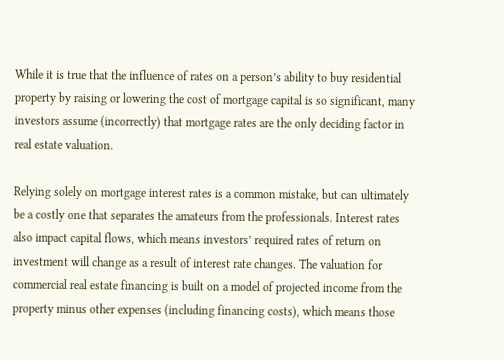While it is true that the influence of rates on a person’s ability to buy residential property by raising or lowering the cost of mortgage capital is so significant, many investors assume (incorrectly) that mortgage rates are the only deciding factor in real estate valuation.

Relying solely on mortgage interest rates is a common mistake, but can ultimately be a costly one that separates the amateurs from the professionals. Interest rates also impact capital flows, which means investors’ required rates of return on investment will change as a result of interest rate changes. The valuation for commercial real estate financing is built on a model of projected income from the property minus other expenses (including financing costs), which means those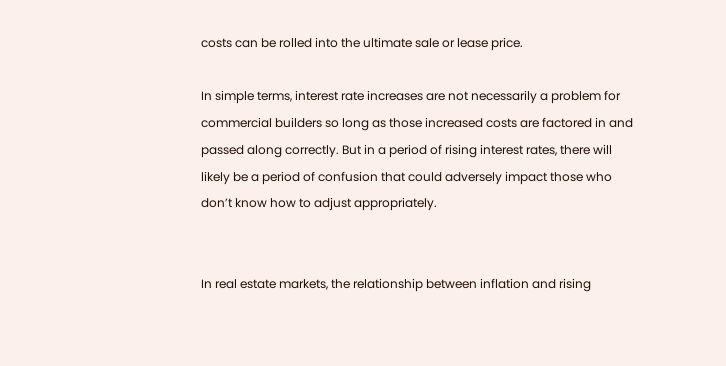costs can be rolled into the ultimate sale or lease price.

In simple terms, interest rate increases are not necessarily a problem for commercial builders so long as those increased costs are factored in and passed along correctly. But in a period of rising interest rates, there will likely be a period of confusion that could adversely impact those who don’t know how to adjust appropriately.


In real estate markets, the relationship between inflation and rising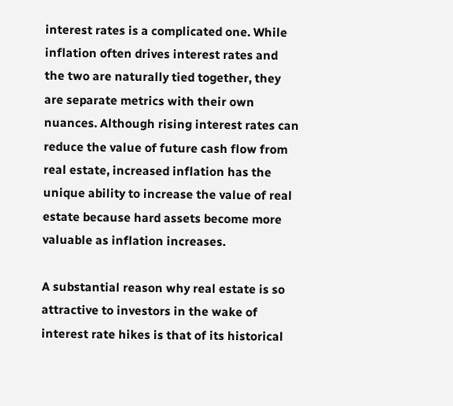interest rates is a complicated one. While inflation often drives interest rates and the two are naturally tied together, they are separate metrics with their own nuances. Although rising interest rates can reduce the value of future cash flow from real estate, increased inflation has the unique ability to increase the value of real estate because hard assets become more valuable as inflation increases.

A substantial reason why real estate is so attractive to investors in the wake of interest rate hikes is that of its historical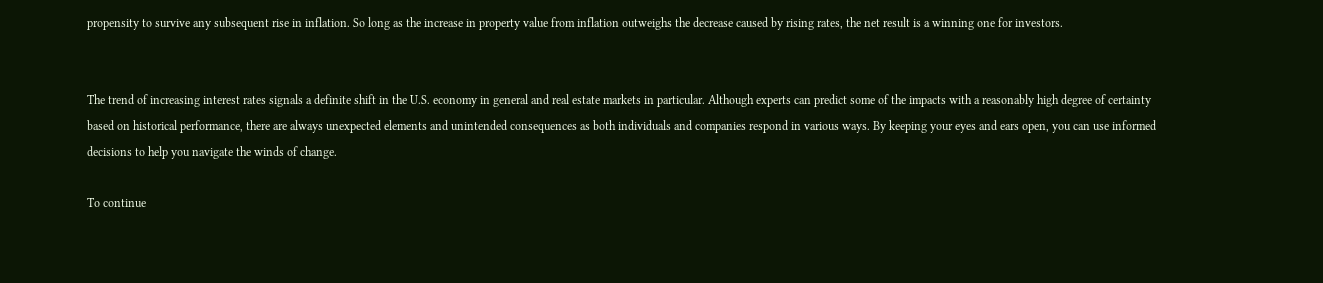propensity to survive any subsequent rise in inflation. So long as the increase in property value from inflation outweighs the decrease caused by rising rates, the net result is a winning one for investors.


The trend of increasing interest rates signals a definite shift in the U.S. economy in general and real estate markets in particular. Although experts can predict some of the impacts with a reasonably high degree of certainty based on historical performance, there are always unexpected elements and unintended consequences as both individuals and companies respond in various ways. By keeping your eyes and ears open, you can use informed decisions to help you navigate the winds of change.

To continue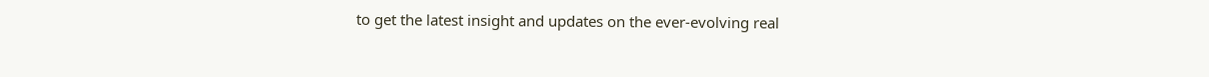to get the latest insight and updates on the ever-evolving real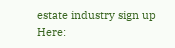estate industry sign up Here: